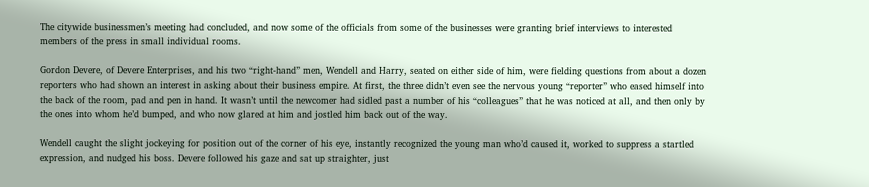The citywide businessmen’s meeting had concluded, and now some of the officials from some of the businesses were granting brief interviews to interested members of the press in small individual rooms.

Gordon Devere, of Devere Enterprises, and his two “right-hand” men, Wendell and Harry, seated on either side of him, were fielding questions from about a dozen reporters who had shown an interest in asking about their business empire. At first, the three didn’t even see the nervous young “reporter” who eased himself into the back of the room, pad and pen in hand. It wasn’t until the newcomer had sidled past a number of his “colleagues” that he was noticed at all, and then only by the ones into whom he’d bumped, and who now glared at him and jostled him back out of the way.

Wendell caught the slight jockeying for position out of the corner of his eye, instantly recognized the young man who’d caused it, worked to suppress a startled expression, and nudged his boss. Devere followed his gaze and sat up straighter, just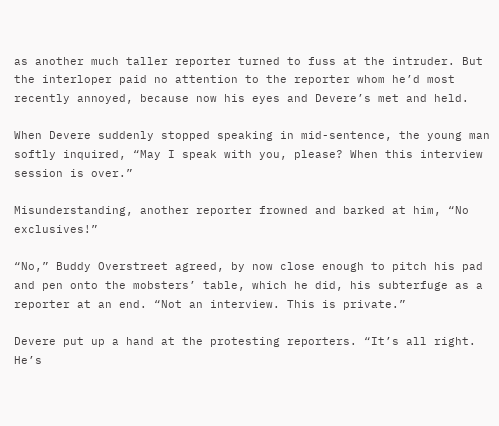as another much taller reporter turned to fuss at the intruder. But the interloper paid no attention to the reporter whom he’d most recently annoyed, because now his eyes and Devere’s met and held.

When Devere suddenly stopped speaking in mid-sentence, the young man softly inquired, “May I speak with you, please? When this interview session is over.”

Misunderstanding, another reporter frowned and barked at him, “No exclusives!”

“No,” Buddy Overstreet agreed, by now close enough to pitch his pad and pen onto the mobsters’ table, which he did, his subterfuge as a reporter at an end. “Not an interview. This is private.”

Devere put up a hand at the protesting reporters. “It’s all right. He’s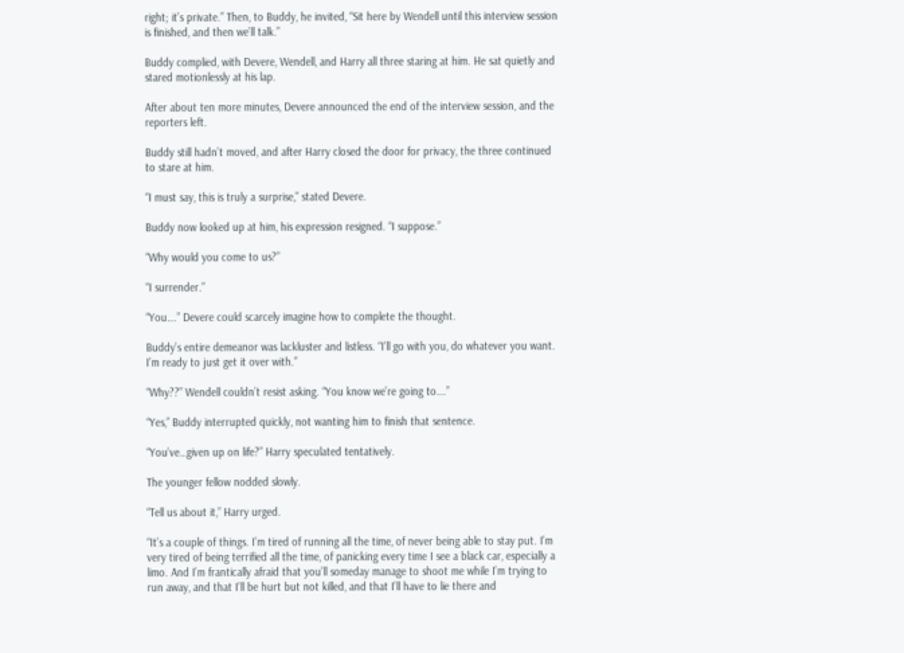right; it’s private.” Then, to Buddy, he invited, “Sit here by Wendell until this interview session is finished, and then we’ll talk.”

Buddy complied, with Devere, Wendell, and Harry all three staring at him. He sat quietly and stared motionlessly at his lap.

After about ten more minutes, Devere announced the end of the interview session, and the reporters left.

Buddy still hadn’t moved, and after Harry closed the door for privacy, the three continued to stare at him.

“I must say, this is truly a surprise,” stated Devere.

Buddy now looked up at him, his expression resigned. “I suppose.”

“Why would you come to us?”

“I surrender.”

“You….” Devere could scarcely imagine how to complete the thought.

Buddy’s entire demeanor was lackluster and listless. “I’ll go with you, do whatever you want. I’m ready to just get it over with.”

“Why??” Wendell couldn’t resist asking. “You know we’re going to….”

“Yes,” Buddy interrupted quickly, not wanting him to finish that sentence.

“You’ve…given up on life?” Harry speculated tentatively.

The younger fellow nodded slowly.

“Tell us about it,” Harry urged.

“It’s a couple of things. I’m tired of running all the time, of never being able to stay put. I’m very tired of being terrified all the time, of panicking every time I see a black car, especially a limo. And I’m frantically afraid that you’ll someday manage to shoot me while I’m trying to run away, and that I’ll be hurt but not killed, and that I’ll have to lie there and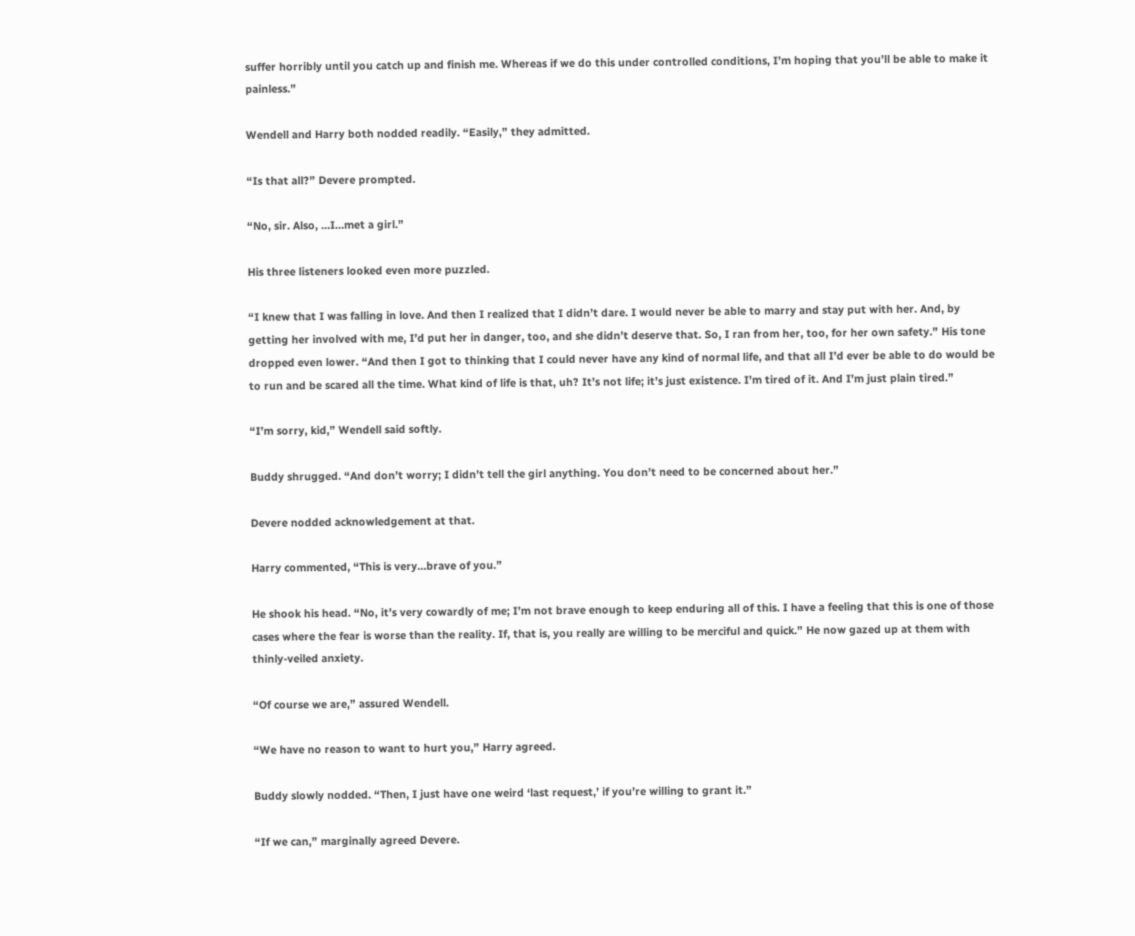suffer horribly until you catch up and finish me. Whereas if we do this under controlled conditions, I’m hoping that you’ll be able to make it painless.”

Wendell and Harry both nodded readily. “Easily,” they admitted.

“Is that all?” Devere prompted.

“No, sir. Also, …I…met a girl.”

His three listeners looked even more puzzled.

“I knew that I was falling in love. And then I realized that I didn’t dare. I would never be able to marry and stay put with her. And, by getting her involved with me, I’d put her in danger, too, and she didn’t deserve that. So, I ran from her, too, for her own safety.” His tone dropped even lower. “And then I got to thinking that I could never have any kind of normal life, and that all I’d ever be able to do would be to run and be scared all the time. What kind of life is that, uh? It’s not life; it’s just existence. I’m tired of it. And I’m just plain tired.”

“I’m sorry, kid,” Wendell said softly.

Buddy shrugged. “And don’t worry; I didn’t tell the girl anything. You don’t need to be concerned about her.”

Devere nodded acknowledgement at that.

Harry commented, “This is very…brave of you.”

He shook his head. “No, it’s very cowardly of me; I’m not brave enough to keep enduring all of this. I have a feeling that this is one of those cases where the fear is worse than the reality. If, that is, you really are willing to be merciful and quick.” He now gazed up at them with thinly-veiled anxiety.

“Of course we are,” assured Wendell.

“We have no reason to want to hurt you,” Harry agreed.

Buddy slowly nodded. “Then, I just have one weird ‘last request,’ if you’re willing to grant it.”

“If we can,” marginally agreed Devere.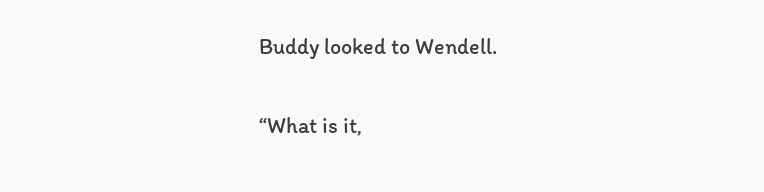Buddy looked to Wendell.

“What is it,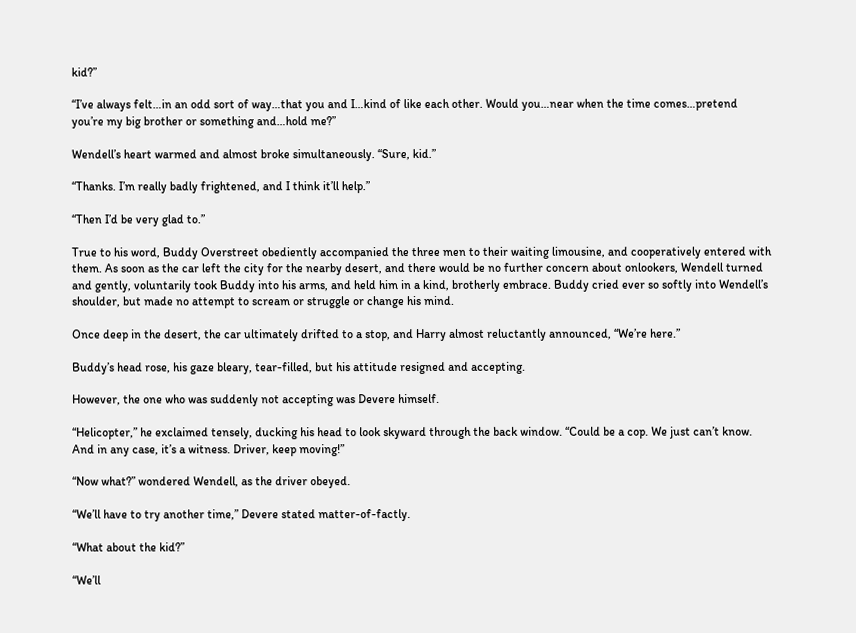kid?”

“I’ve always felt…in an odd sort of way…that you and I…kind of like each other. Would you…near when the time comes…pretend you’re my big brother or something and…hold me?”

Wendell’s heart warmed and almost broke simultaneously. “Sure, kid.”

“Thanks. I’m really badly frightened, and I think it’ll help.”

“Then I’d be very glad to.”

True to his word, Buddy Overstreet obediently accompanied the three men to their waiting limousine, and cooperatively entered with them. As soon as the car left the city for the nearby desert, and there would be no further concern about onlookers, Wendell turned and gently, voluntarily took Buddy into his arms, and held him in a kind, brotherly embrace. Buddy cried ever so softly into Wendell’s shoulder, but made no attempt to scream or struggle or change his mind.

Once deep in the desert, the car ultimately drifted to a stop, and Harry almost reluctantly announced, “We’re here.”

Buddy’s head rose, his gaze bleary, tear-filled, but his attitude resigned and accepting.

However, the one who was suddenly not accepting was Devere himself.

“Helicopter,” he exclaimed tensely, ducking his head to look skyward through the back window. “Could be a cop. We just can’t know. And in any case, it’s a witness. Driver, keep moving!”

“Now what?” wondered Wendell, as the driver obeyed.

“We’ll have to try another time,” Devere stated matter-of-factly.

“What about the kid?”

“We’ll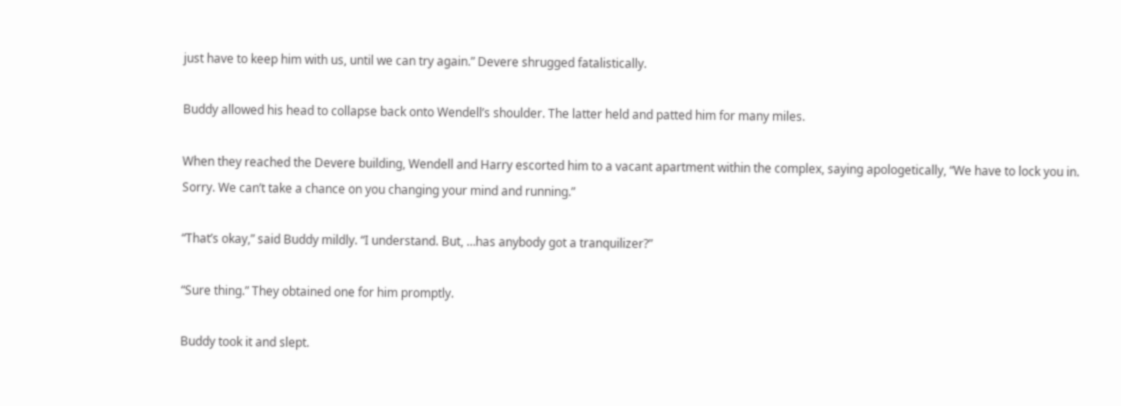just have to keep him with us, until we can try again.” Devere shrugged fatalistically.

Buddy allowed his head to collapse back onto Wendell’s shoulder. The latter held and patted him for many miles.

When they reached the Devere building, Wendell and Harry escorted him to a vacant apartment within the complex, saying apologetically, “We have to lock you in. Sorry. We can’t take a chance on you changing your mind and running.”

“That’s okay,” said Buddy mildly. “I understand. But, …has anybody got a tranquilizer?”

“Sure thing.” They obtained one for him promptly.

Buddy took it and slept.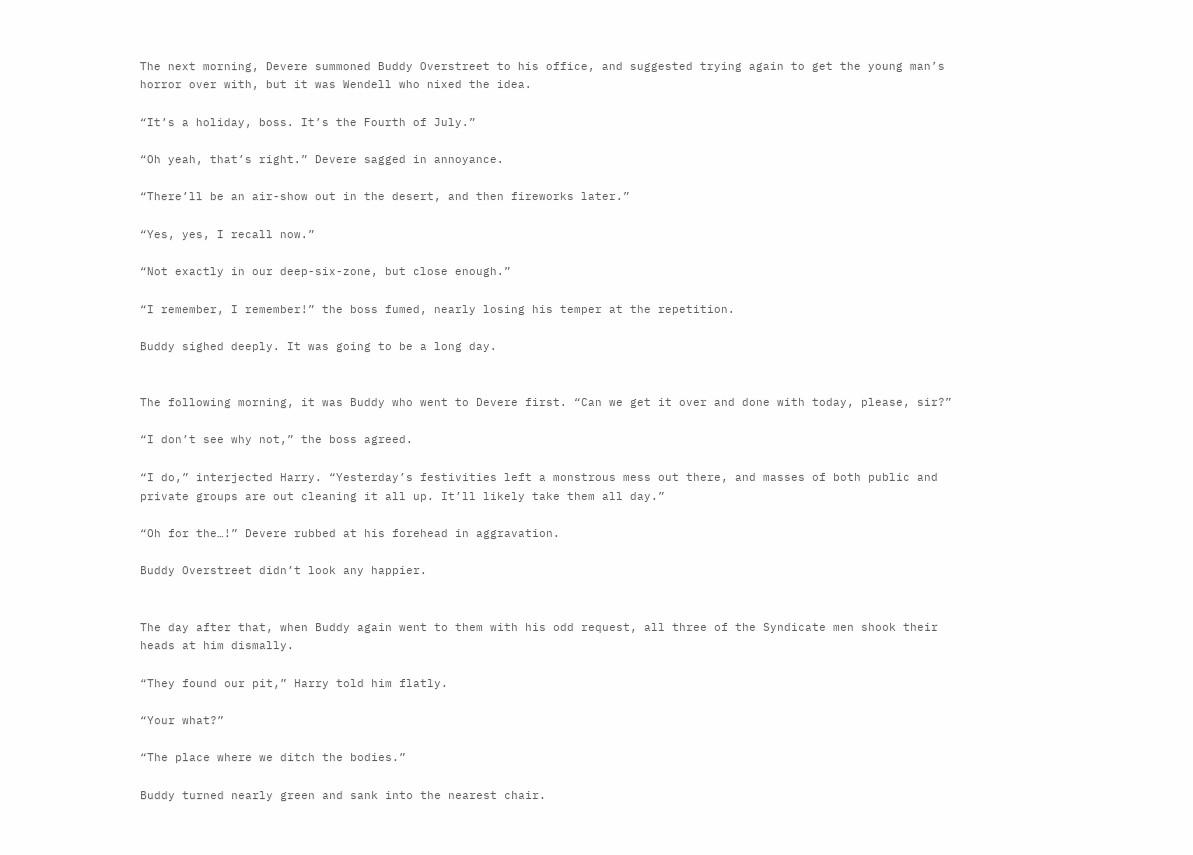The next morning, Devere summoned Buddy Overstreet to his office, and suggested trying again to get the young man’s horror over with, but it was Wendell who nixed the idea.

“It’s a holiday, boss. It’s the Fourth of July.”

“Oh yeah, that’s right.” Devere sagged in annoyance.

“There’ll be an air-show out in the desert, and then fireworks later.”

“Yes, yes, I recall now.”

“Not exactly in our deep-six-zone, but close enough.”

“I remember, I remember!” the boss fumed, nearly losing his temper at the repetition.

Buddy sighed deeply. It was going to be a long day.


The following morning, it was Buddy who went to Devere first. “Can we get it over and done with today, please, sir?”

“I don’t see why not,” the boss agreed.

“I do,” interjected Harry. “Yesterday’s festivities left a monstrous mess out there, and masses of both public and private groups are out cleaning it all up. It’ll likely take them all day.”

“Oh for the…!” Devere rubbed at his forehead in aggravation.

Buddy Overstreet didn’t look any happier.


The day after that, when Buddy again went to them with his odd request, all three of the Syndicate men shook their heads at him dismally.

“They found our pit,” Harry told him flatly.

“Your what?”

“The place where we ditch the bodies.”

Buddy turned nearly green and sank into the nearest chair.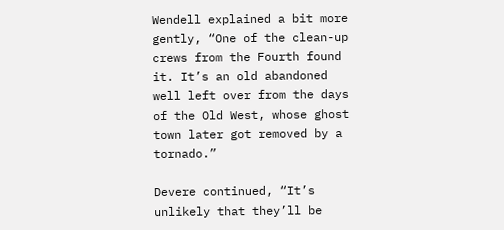Wendell explained a bit more gently, “One of the clean-up crews from the Fourth found it. It’s an old abandoned well left over from the days of the Old West, whose ghost town later got removed by a tornado.”

Devere continued, “It’s unlikely that they’ll be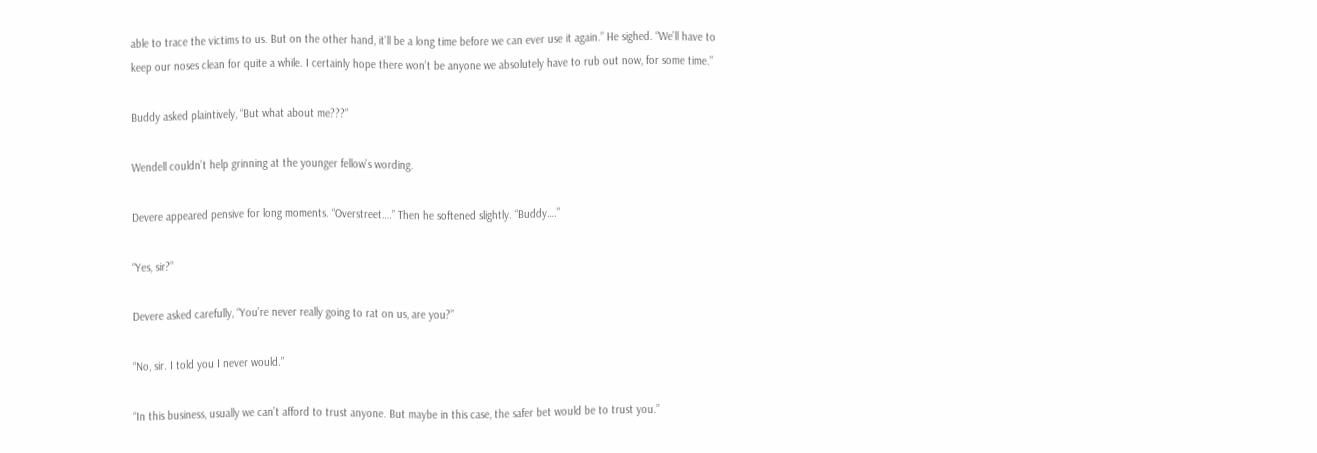able to trace the victims to us. But on the other hand, it’ll be a long time before we can ever use it again.” He sighed. “We’ll have to keep our noses clean for quite a while. I certainly hope there won’t be anyone we absolutely have to rub out now, for some time.”

Buddy asked plaintively, “But what about me???”

Wendell couldn’t help grinning at the younger fellow’s wording.

Devere appeared pensive for long moments. “Overstreet….” Then he softened slightly. “Buddy….”

“Yes, sir?”

Devere asked carefully, “You’re never really going to rat on us, are you?”

“No, sir. I told you I never would.”

“In this business, usually we can’t afford to trust anyone. But maybe in this case, the safer bet would be to trust you.”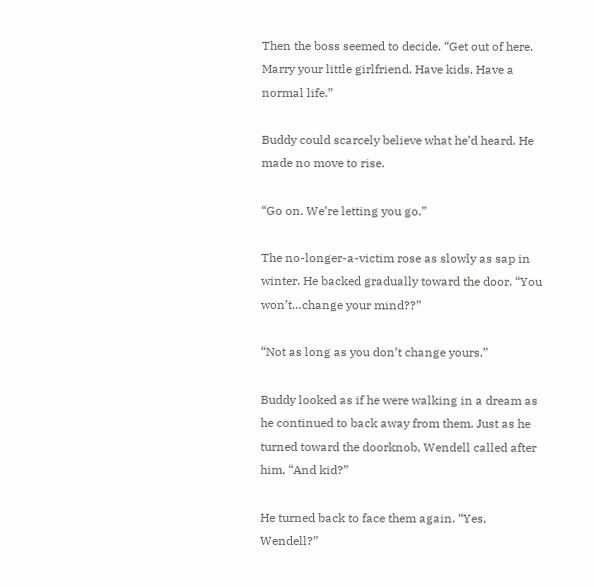Then the boss seemed to decide. “Get out of here. Marry your little girlfriend. Have kids. Have a normal life.”

Buddy could scarcely believe what he’d heard. He made no move to rise.

“Go on. We’re letting you go.”

The no-longer-a-victim rose as slowly as sap in winter. He backed gradually toward the door. “You won’t…change your mind??”

“Not as long as you don’t change yours.”

Buddy looked as if he were walking in a dream as he continued to back away from them. Just as he turned toward the doorknob, Wendell called after him, “And kid?”

He turned back to face them again. “Yes, Wendell?”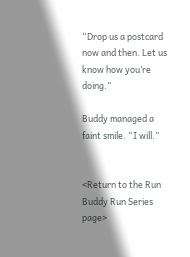“Drop us a postcard now and then. Let us know how you’re doing.”

Buddy managed a faint smile. “I will.”


<Return to the Run Buddy Run Series page>